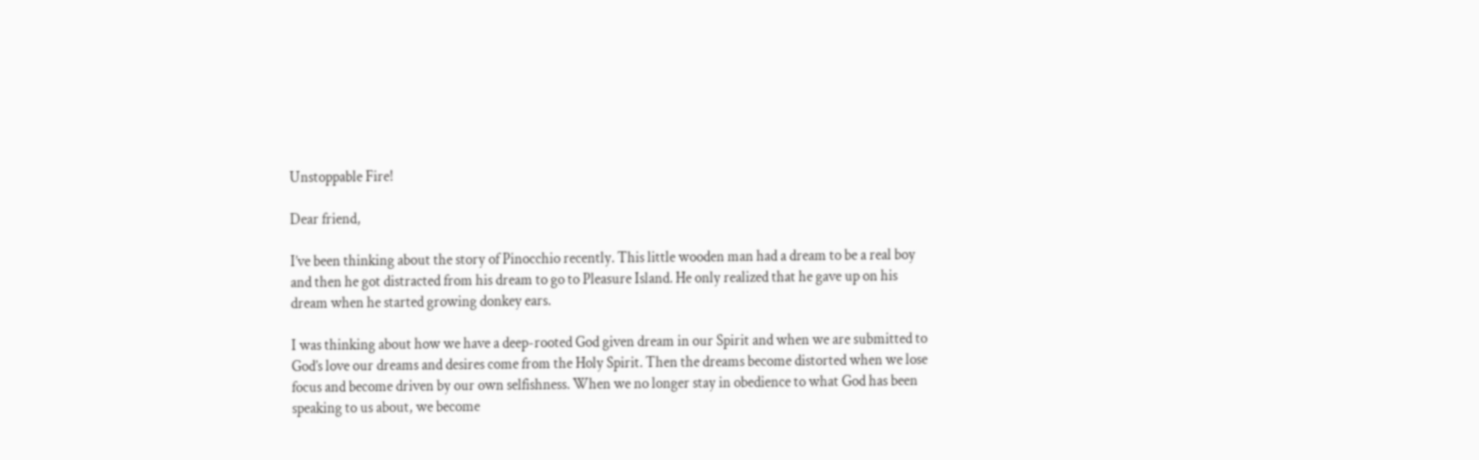Unstoppable Fire!

Dear friend,

I’ve been thinking about the story of Pinocchio recently. This little wooden man had a dream to be a real boy and then he got distracted from his dream to go to Pleasure Island. He only realized that he gave up on his dream when he started growing donkey ears.

I was thinking about how we have a deep-rooted God given dream in our Spirit and when we are submitted to God’s love our dreams and desires come from the Holy Spirit. Then the dreams become distorted when we lose focus and become driven by our own selfishness. When we no longer stay in obedience to what God has been speaking to us about, we become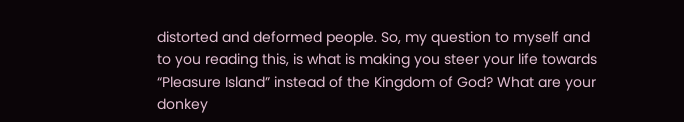distorted and deformed people. So, my question to myself and to you reading this, is what is making you steer your life towards “Pleasure Island” instead of the Kingdom of God? What are your donkey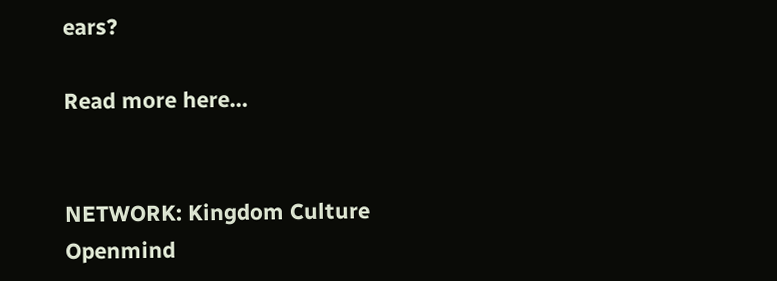ears?

Read more here…


NETWORK: Kingdom Culture Openmind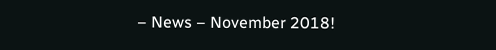– News – November 2018!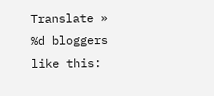Translate »
%d bloggers like this: